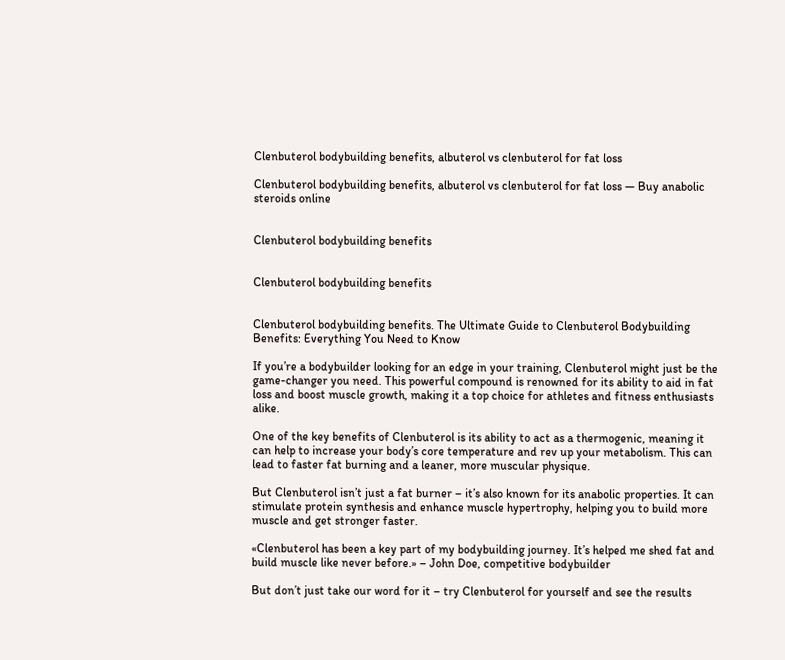Clenbuterol bodybuilding benefits, albuterol vs clenbuterol for fat loss

Clenbuterol bodybuilding benefits, albuterol vs clenbuterol for fat loss — Buy anabolic steroids online


Clenbuterol bodybuilding benefits


Clenbuterol bodybuilding benefits


Clenbuterol bodybuilding benefits. The Ultimate Guide to Clenbuterol Bodybuilding Benefits: Everything You Need to Know

If you’re a bodybuilder looking for an edge in your training, Clenbuterol might just be the game-changer you need. This powerful compound is renowned for its ability to aid in fat loss and boost muscle growth, making it a top choice for athletes and fitness enthusiasts alike.

One of the key benefits of Clenbuterol is its ability to act as a thermogenic, meaning it can help to increase your body’s core temperature and rev up your metabolism. This can lead to faster fat burning and a leaner, more muscular physique.

But Clenbuterol isn’t just a fat burner – it’s also known for its anabolic properties. It can stimulate protein synthesis and enhance muscle hypertrophy, helping you to build more muscle and get stronger faster.

«Clenbuterol has been a key part of my bodybuilding journey. It’s helped me shed fat and build muscle like never before.» – John Doe, competitive bodybuilder

But don’t just take our word for it – try Clenbuterol for yourself and see the results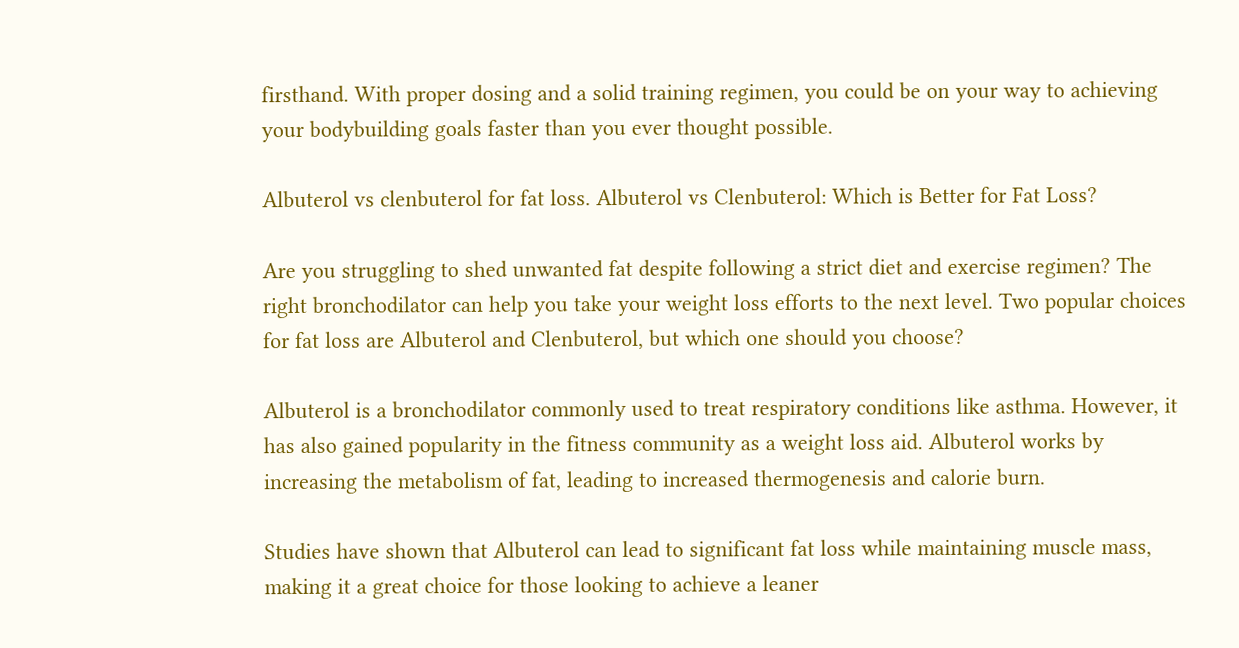firsthand. With proper dosing and a solid training regimen, you could be on your way to achieving your bodybuilding goals faster than you ever thought possible.

Albuterol vs clenbuterol for fat loss. Albuterol vs Clenbuterol: Which is Better for Fat Loss?

Are you struggling to shed unwanted fat despite following a strict diet and exercise regimen? The right bronchodilator can help you take your weight loss efforts to the next level. Two popular choices for fat loss are Albuterol and Clenbuterol, but which one should you choose?

Albuterol is a bronchodilator commonly used to treat respiratory conditions like asthma. However, it has also gained popularity in the fitness community as a weight loss aid. Albuterol works by increasing the metabolism of fat, leading to increased thermogenesis and calorie burn.

Studies have shown that Albuterol can lead to significant fat loss while maintaining muscle mass, making it a great choice for those looking to achieve a leaner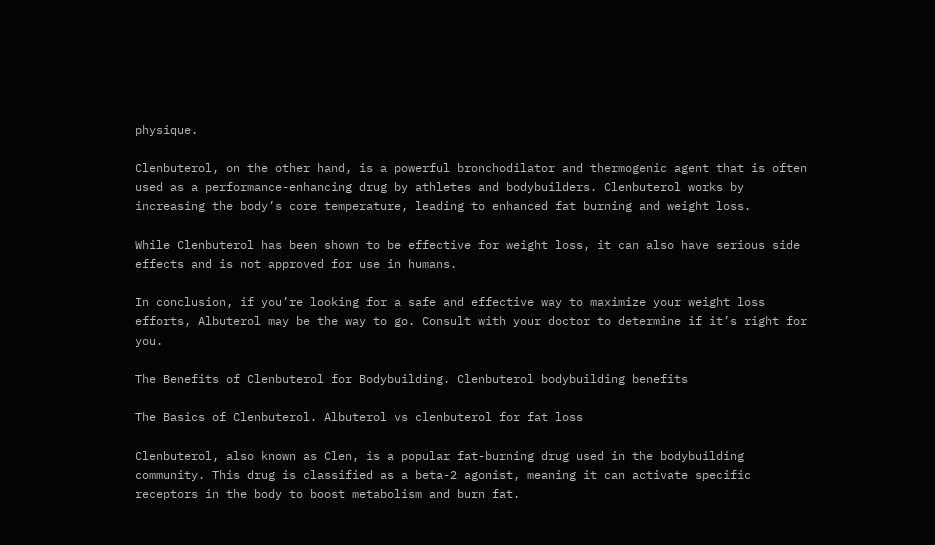physique.

Clenbuterol, on the other hand, is a powerful bronchodilator and thermogenic agent that is often used as a performance-enhancing drug by athletes and bodybuilders. Clenbuterol works by increasing the body’s core temperature, leading to enhanced fat burning and weight loss.

While Clenbuterol has been shown to be effective for weight loss, it can also have serious side effects and is not approved for use in humans.

In conclusion, if you’re looking for a safe and effective way to maximize your weight loss efforts, Albuterol may be the way to go. Consult with your doctor to determine if it’s right for you.

The Benefits of Clenbuterol for Bodybuilding. Clenbuterol bodybuilding benefits

The Basics of Clenbuterol. Albuterol vs clenbuterol for fat loss

Clenbuterol, also known as Clen, is a popular fat-burning drug used in the bodybuilding community. This drug is classified as a beta-2 agonist, meaning it can activate specific receptors in the body to boost metabolism and burn fat.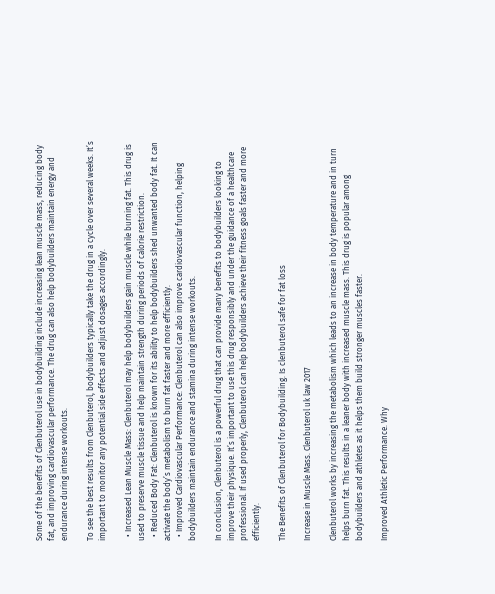Some of the benefits of Clenbuterol use in bodybuilding include increasing lean muscle mass, reducing body fat, and improving cardiovascular performance. The drug can also help bodybuilders maintain energy and endurance during intense workouts.

To see the best results from Clenbuterol, bodybuilders typically take the drug in a cycle over several weeks. It’s important to monitor any potential side effects and adjust dosages accordingly.

  • Increased Lean Muscle Mass: Clenbuterol may help bodybuilders gain muscle while burning fat. This drug is used to preserve muscle tissue and help maintain strength during periods of calorie restriction.
  • Reduced Body Fat: Clenbuterol is known for its ability to help bodybuilders shed unwanted body fat. It can activate the body’s metabolism to burn fat faster and more efficiently.
  • Improved Cardiovascular Performance: Clenbuterol can also improve cardiovascular function, helping bodybuilders maintain endurance and stamina during intense workouts.

In conclusion, Clenbuterol is a powerful drug that can provide many benefits to bodybuilders looking to improve their physique. It’s important to use this drug responsibly and under the guidance of a healthcare professional. If used properly, Clenbuterol can help bodybuilders achieve their fitness goals faster and more efficiently.

The Benefits of Clenbuterol for Bodybuilding. Is clenbuterol safe for fat loss

Increase in Muscle Mass. Clenbuterol uk law 2017

Clenbuterol works by increasing the metabolism which leads to an increase in body temperature and in turn helps burn fat. This results in a leaner body with increased muscle mass. This drug is popular among bodybuilders and athletes as it helps them build stronger muscles faster.

Improved Athletic Performance. Why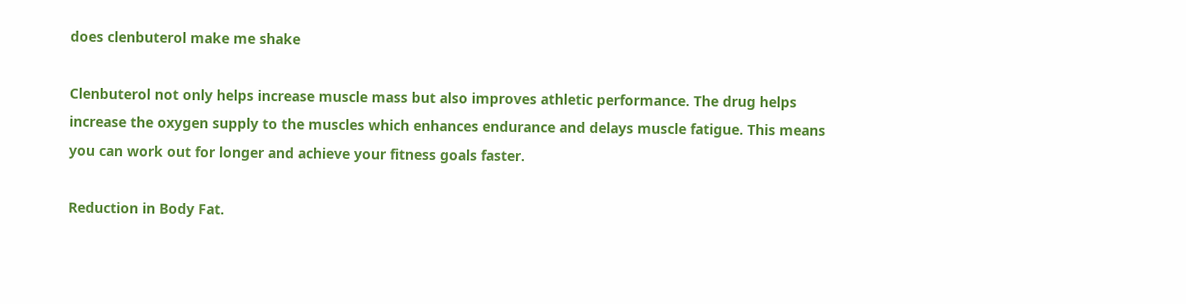does clenbuterol make me shake

Clenbuterol not only helps increase muscle mass but also improves athletic performance. The drug helps increase the oxygen supply to the muscles which enhances endurance and delays muscle fatigue. This means you can work out for longer and achieve your fitness goals faster.

Reduction in Body Fat.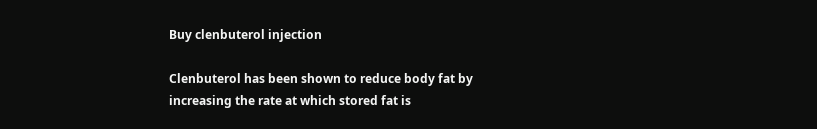Buy clenbuterol injection

Clenbuterol has been shown to reduce body fat by increasing the rate at which stored fat is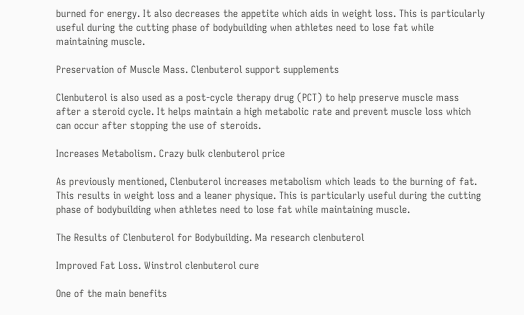burned for energy. It also decreases the appetite which aids in weight loss. This is particularly useful during the cutting phase of bodybuilding when athletes need to lose fat while maintaining muscle.

Preservation of Muscle Mass. Clenbuterol support supplements

Clenbuterol is also used as a post-cycle therapy drug (PCT) to help preserve muscle mass after a steroid cycle. It helps maintain a high metabolic rate and prevent muscle loss which can occur after stopping the use of steroids.

Increases Metabolism. Crazy bulk clenbuterol price

As previously mentioned, Clenbuterol increases metabolism which leads to the burning of fat. This results in weight loss and a leaner physique. This is particularly useful during the cutting phase of bodybuilding when athletes need to lose fat while maintaining muscle.

The Results of Clenbuterol for Bodybuilding. Ma research clenbuterol

Improved Fat Loss. Winstrol clenbuterol cure

One of the main benefits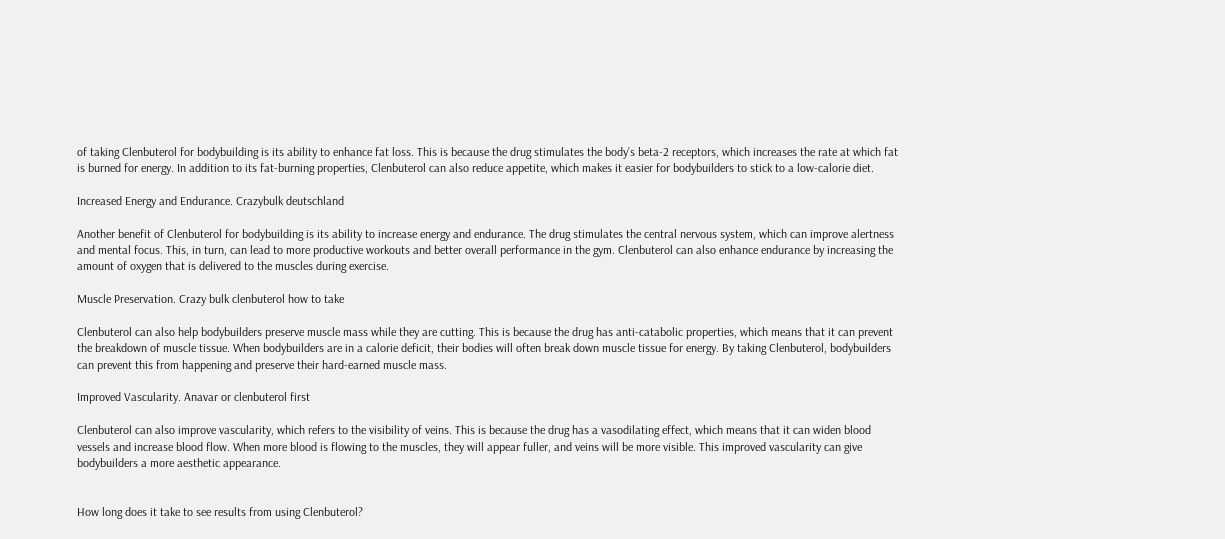of taking Clenbuterol for bodybuilding is its ability to enhance fat loss. This is because the drug stimulates the body’s beta-2 receptors, which increases the rate at which fat is burned for energy. In addition to its fat-burning properties, Clenbuterol can also reduce appetite, which makes it easier for bodybuilders to stick to a low-calorie diet.

Increased Energy and Endurance. Crazybulk deutschland

Another benefit of Clenbuterol for bodybuilding is its ability to increase energy and endurance. The drug stimulates the central nervous system, which can improve alertness and mental focus. This, in turn, can lead to more productive workouts and better overall performance in the gym. Clenbuterol can also enhance endurance by increasing the amount of oxygen that is delivered to the muscles during exercise.

Muscle Preservation. Crazy bulk clenbuterol how to take

Clenbuterol can also help bodybuilders preserve muscle mass while they are cutting. This is because the drug has anti-catabolic properties, which means that it can prevent the breakdown of muscle tissue. When bodybuilders are in a calorie deficit, their bodies will often break down muscle tissue for energy. By taking Clenbuterol, bodybuilders can prevent this from happening and preserve their hard-earned muscle mass.

Improved Vascularity. Anavar or clenbuterol first

Clenbuterol can also improve vascularity, which refers to the visibility of veins. This is because the drug has a vasodilating effect, which means that it can widen blood vessels and increase blood flow. When more blood is flowing to the muscles, they will appear fuller, and veins will be more visible. This improved vascularity can give bodybuilders a more aesthetic appearance.


How long does it take to see results from using Clenbuterol?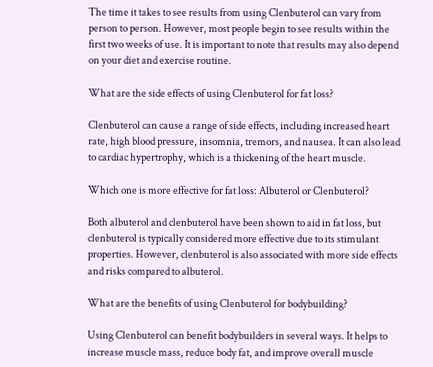The time it takes to see results from using Clenbuterol can vary from person to person. However, most people begin to see results within the first two weeks of use. It is important to note that results may also depend on your diet and exercise routine.

What are the side effects of using Clenbuterol for fat loss?

Clenbuterol can cause a range of side effects, including increased heart rate, high blood pressure, insomnia, tremors, and nausea. It can also lead to cardiac hypertrophy, which is a thickening of the heart muscle.

Which one is more effective for fat loss: Albuterol or Clenbuterol?

Both albuterol and clenbuterol have been shown to aid in fat loss, but clenbuterol is typically considered more effective due to its stimulant properties. However, clenbuterol is also associated with more side effects and risks compared to albuterol.

What are the benefits of using Clenbuterol for bodybuilding?

Using Clenbuterol can benefit bodybuilders in several ways. It helps to increase muscle mass, reduce body fat, and improve overall muscle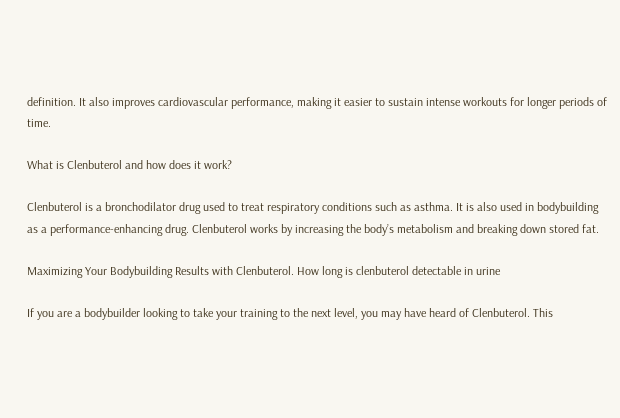definition. It also improves cardiovascular performance, making it easier to sustain intense workouts for longer periods of time.

What is Clenbuterol and how does it work?

Clenbuterol is a bronchodilator drug used to treat respiratory conditions such as asthma. It is also used in bodybuilding as a performance-enhancing drug. Clenbuterol works by increasing the body’s metabolism and breaking down stored fat.

Maximizing Your Bodybuilding Results with Clenbuterol. How long is clenbuterol detectable in urine

If you are a bodybuilder looking to take your training to the next level, you may have heard of Clenbuterol. This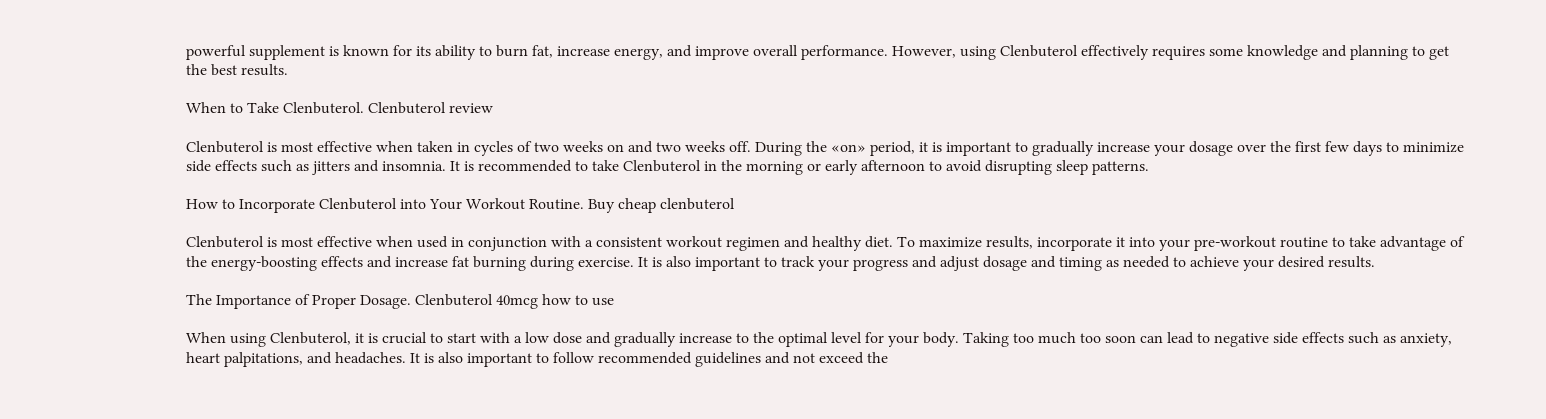powerful supplement is known for its ability to burn fat, increase energy, and improve overall performance. However, using Clenbuterol effectively requires some knowledge and planning to get the best results.

When to Take Clenbuterol. Clenbuterol review

Clenbuterol is most effective when taken in cycles of two weeks on and two weeks off. During the «on» period, it is important to gradually increase your dosage over the first few days to minimize side effects such as jitters and insomnia. It is recommended to take Clenbuterol in the morning or early afternoon to avoid disrupting sleep patterns.

How to Incorporate Clenbuterol into Your Workout Routine. Buy cheap clenbuterol

Clenbuterol is most effective when used in conjunction with a consistent workout regimen and healthy diet. To maximize results, incorporate it into your pre-workout routine to take advantage of the energy-boosting effects and increase fat burning during exercise. It is also important to track your progress and adjust dosage and timing as needed to achieve your desired results.

The Importance of Proper Dosage. Clenbuterol 40mcg how to use

When using Clenbuterol, it is crucial to start with a low dose and gradually increase to the optimal level for your body. Taking too much too soon can lead to negative side effects such as anxiety, heart palpitations, and headaches. It is also important to follow recommended guidelines and not exceed the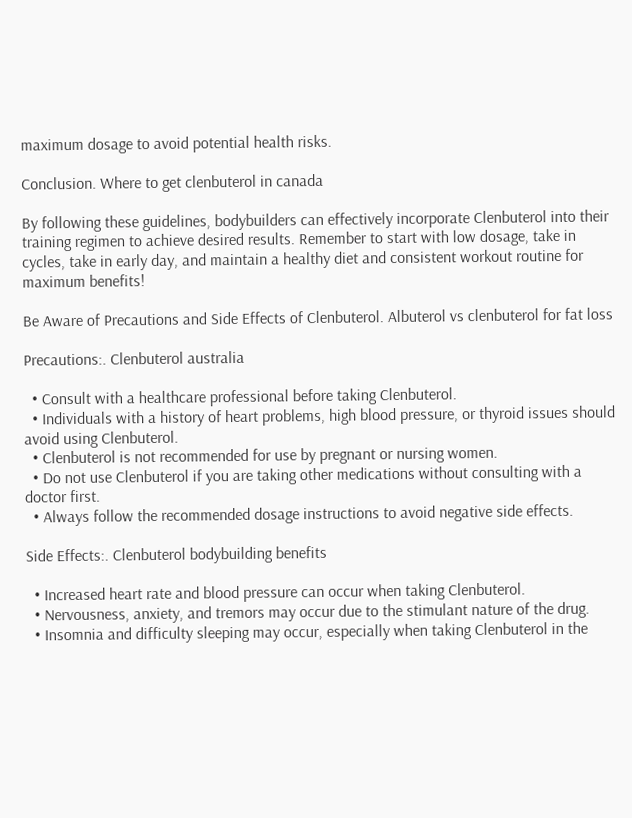maximum dosage to avoid potential health risks.

Conclusion. Where to get clenbuterol in canada

By following these guidelines, bodybuilders can effectively incorporate Clenbuterol into their training regimen to achieve desired results. Remember to start with low dosage, take in cycles, take in early day, and maintain a healthy diet and consistent workout routine for maximum benefits!

Be Aware of Precautions and Side Effects of Clenbuterol. Albuterol vs clenbuterol for fat loss

Precautions:. Clenbuterol australia

  • Consult with a healthcare professional before taking Clenbuterol.
  • Individuals with a history of heart problems, high blood pressure, or thyroid issues should avoid using Clenbuterol.
  • Clenbuterol is not recommended for use by pregnant or nursing women.
  • Do not use Clenbuterol if you are taking other medications without consulting with a doctor first.
  • Always follow the recommended dosage instructions to avoid negative side effects.

Side Effects:. Clenbuterol bodybuilding benefits

  • Increased heart rate and blood pressure can occur when taking Clenbuterol.
  • Nervousness, anxiety, and tremors may occur due to the stimulant nature of the drug.
  • Insomnia and difficulty sleeping may occur, especially when taking Clenbuterol in the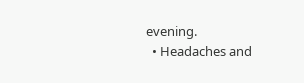evening.
  • Headaches and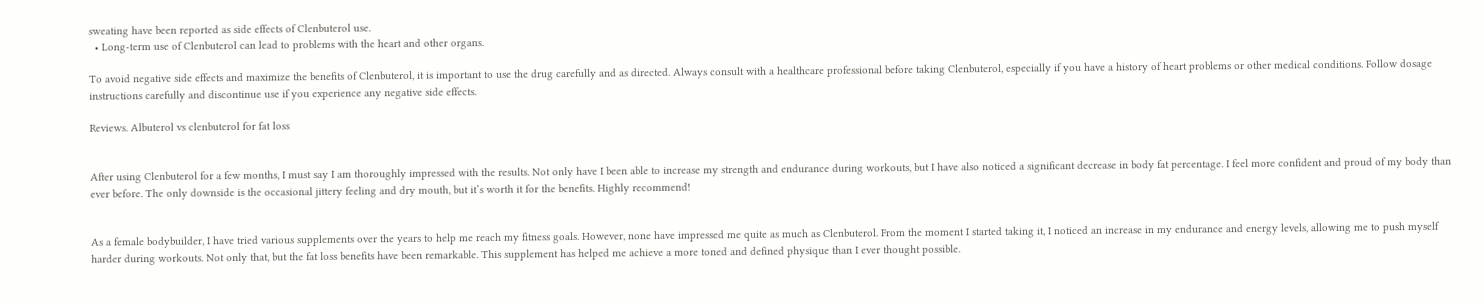sweating have been reported as side effects of Clenbuterol use.
  • Long-term use of Clenbuterol can lead to problems with the heart and other organs.

To avoid negative side effects and maximize the benefits of Clenbuterol, it is important to use the drug carefully and as directed. Always consult with a healthcare professional before taking Clenbuterol, especially if you have a history of heart problems or other medical conditions. Follow dosage instructions carefully and discontinue use if you experience any negative side effects.

Reviews. Albuterol vs clenbuterol for fat loss


After using Clenbuterol for a few months, I must say I am thoroughly impressed with the results. Not only have I been able to increase my strength and endurance during workouts, but I have also noticed a significant decrease in body fat percentage. I feel more confident and proud of my body than ever before. The only downside is the occasional jittery feeling and dry mouth, but it’s worth it for the benefits. Highly recommend!


As a female bodybuilder, I have tried various supplements over the years to help me reach my fitness goals. However, none have impressed me quite as much as Clenbuterol. From the moment I started taking it, I noticed an increase in my endurance and energy levels, allowing me to push myself harder during workouts. Not only that, but the fat loss benefits have been remarkable. This supplement has helped me achieve a more toned and defined physique than I ever thought possible.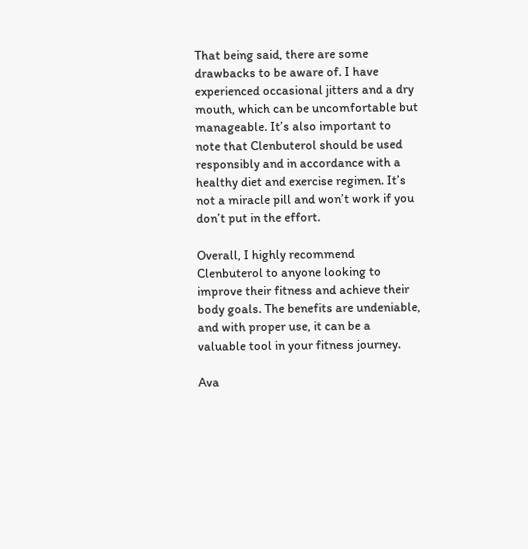That being said, there are some drawbacks to be aware of. I have experienced occasional jitters and a dry mouth, which can be uncomfortable but manageable. It’s also important to note that Clenbuterol should be used responsibly and in accordance with a healthy diet and exercise regimen. It’s not a miracle pill and won’t work if you don’t put in the effort.

Overall, I highly recommend Clenbuterol to anyone looking to improve their fitness and achieve their body goals. The benefits are undeniable, and with proper use, it can be a valuable tool in your fitness journey.

Ava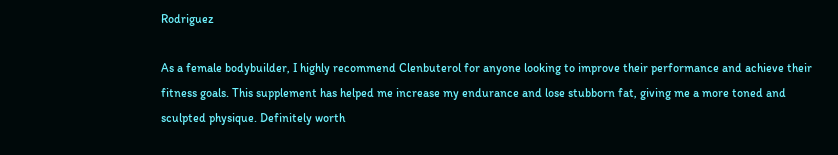Rodriguez

As a female bodybuilder, I highly recommend Clenbuterol for anyone looking to improve their performance and achieve their fitness goals. This supplement has helped me increase my endurance and lose stubborn fat, giving me a more toned and sculpted physique. Definitely worth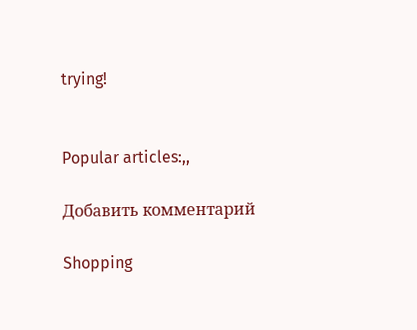trying!


Popular articles:,,

Добавить комментарий

Shopping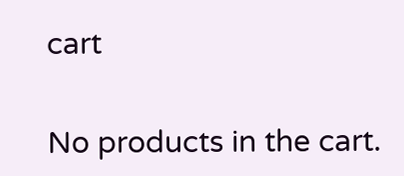cart


No products in the cart.